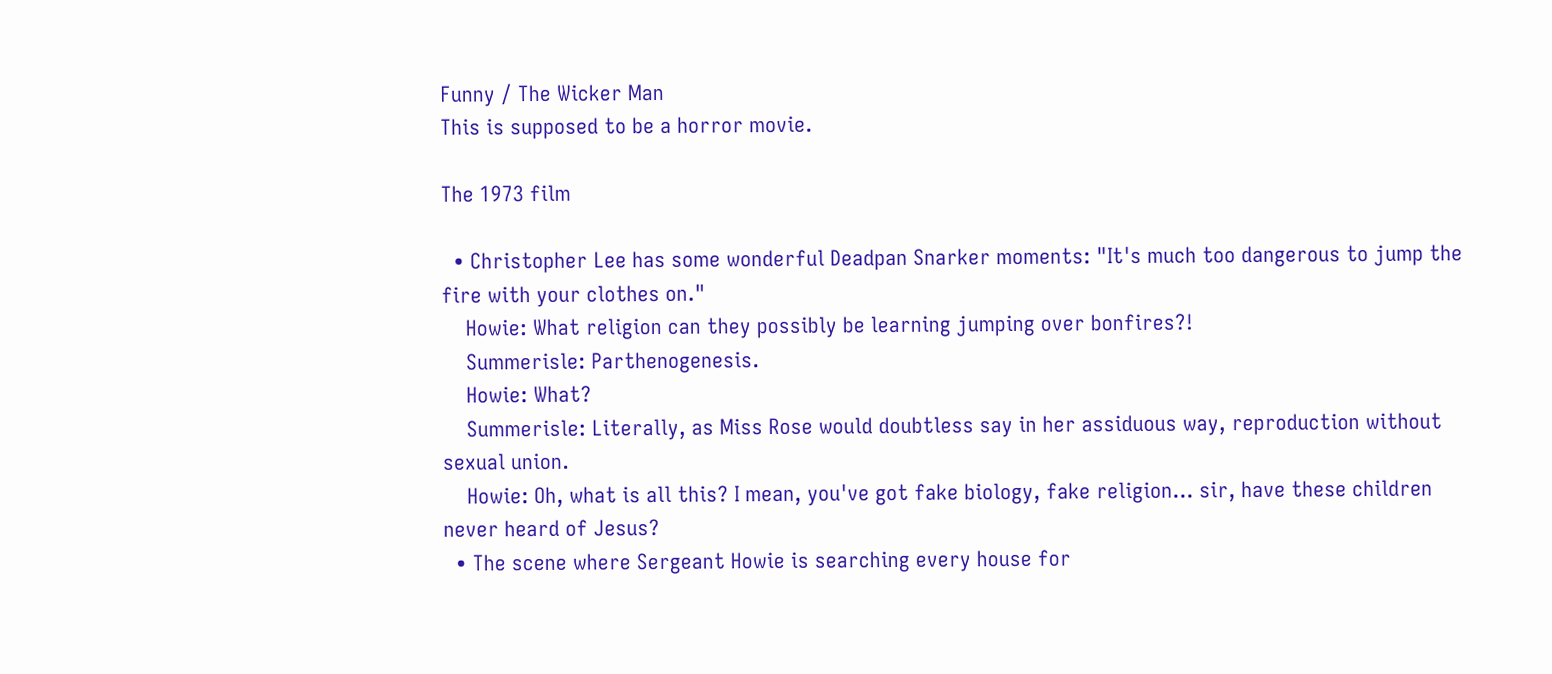Funny / The Wicker Man
This is supposed to be a horror movie.

The 1973 film

  • Christopher Lee has some wonderful Deadpan Snarker moments: "It's much too dangerous to jump the fire with your clothes on."
    Howie: What religion can they possibly be learning jumping over bonfires?!
    Summerisle: Parthenogenesis.
    Howie: What?
    Summerisle: Literally, as Miss Rose would doubtless say in her assiduous way, reproduction without sexual union.
    Howie: Oh, what is all this? I mean, you've got fake biology, fake religion... sir, have these children never heard of Jesus?
  • The scene where Sergeant Howie is searching every house for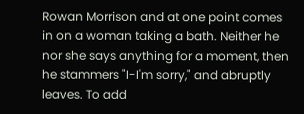Rowan Morrison and at one point comes in on a woman taking a bath. Neither he nor she says anything for a moment, then he stammers "I-I'm sorry," and abruptly leaves. To add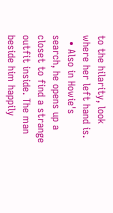to the hilarity, look where her left hand is.
  • Also in Howie's search, he opens up a closet to find a strange outfit inside. The man beside him happily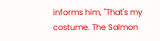informs him, "That's my costume. The Salmon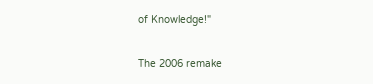of Knowledge!"

The 2006 remake